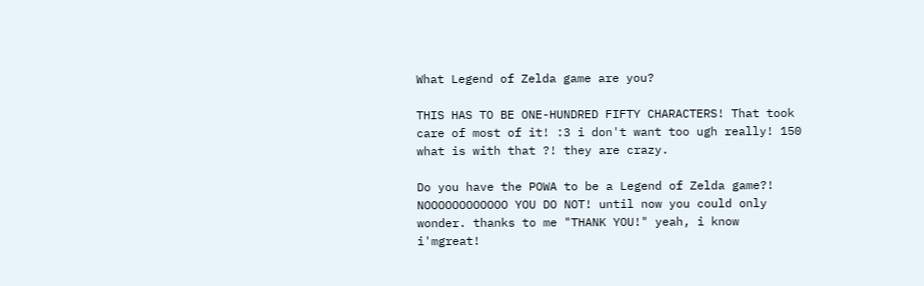What Legend of Zelda game are you?

THIS HAS TO BE ONE-HUNDRED FIFTY CHARACTERS! That took care of most of it! :3 i don't want too ugh really! 150 what is with that ?! they are crazy.

Do you have the POWA to be a Legend of Zelda game?! NOOOOOOOOOOOO YOU DO NOT! until now you could only wonder. thanks to me "THANK YOU!" yeah, i know i'mgreat!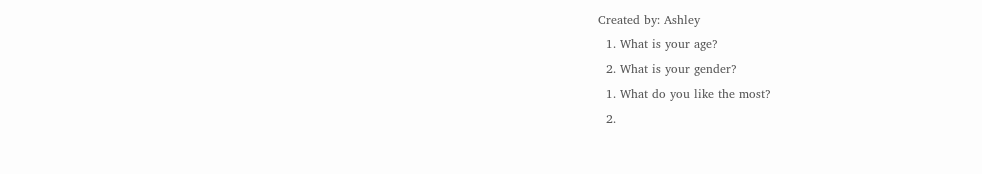Created by: Ashley
  1. What is your age?
  2. What is your gender?
  1. What do you like the most?
  2.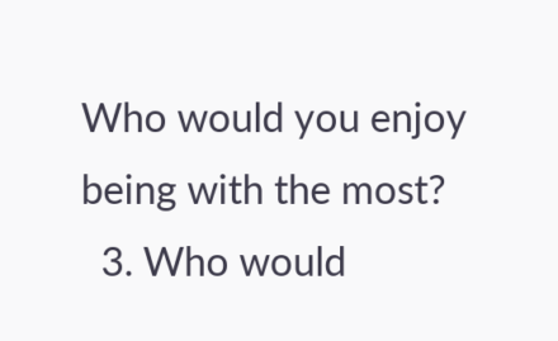Who would you enjoy being with the most?
  3. Who would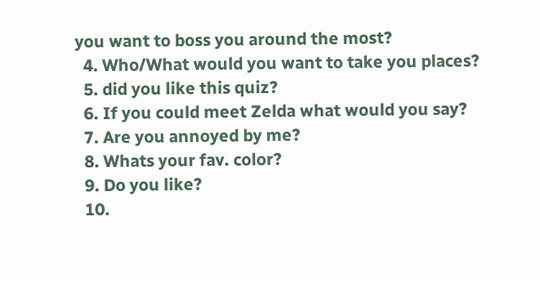you want to boss you around the most?
  4. Who/What would you want to take you places?
  5. did you like this quiz?
  6. If you could meet Zelda what would you say?
  7. Are you annoyed by me?
  8. Whats your fav. color?
  9. Do you like?
  10.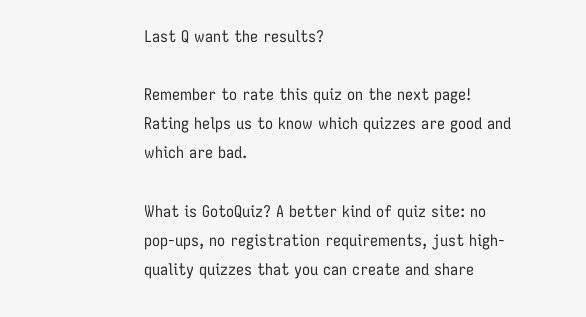Last Q want the results?

Remember to rate this quiz on the next page!
Rating helps us to know which quizzes are good and which are bad.

What is GotoQuiz? A better kind of quiz site: no pop-ups, no registration requirements, just high-quality quizzes that you can create and share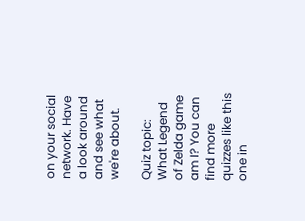on your social network. Have a look around and see what we're about.

Quiz topic: What Legend of Zelda game am I? You can find more quizzes like this one in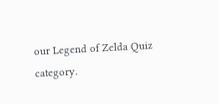our Legend of Zelda Quiz category.